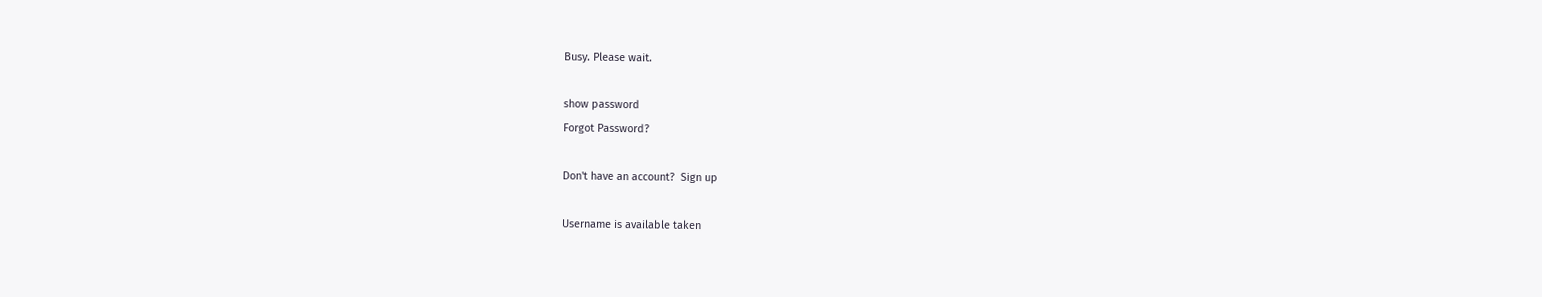Busy. Please wait.

show password
Forgot Password?

Don't have an account?  Sign up

Username is available taken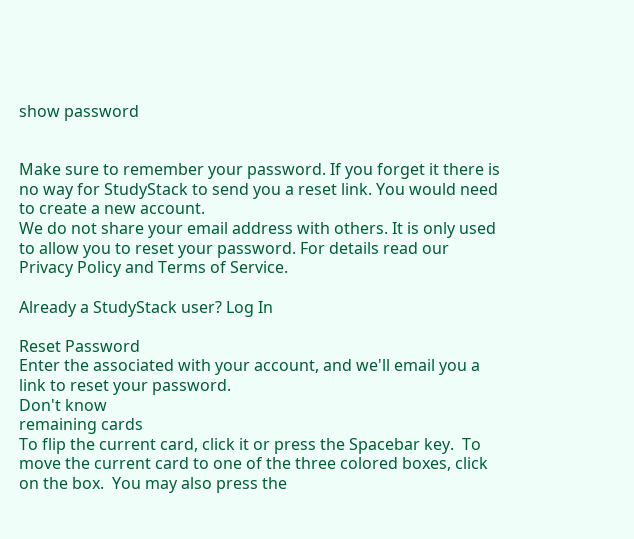show password


Make sure to remember your password. If you forget it there is no way for StudyStack to send you a reset link. You would need to create a new account.
We do not share your email address with others. It is only used to allow you to reset your password. For details read our Privacy Policy and Terms of Service.

Already a StudyStack user? Log In

Reset Password
Enter the associated with your account, and we'll email you a link to reset your password.
Don't know
remaining cards
To flip the current card, click it or press the Spacebar key.  To move the current card to one of the three colored boxes, click on the box.  You may also press the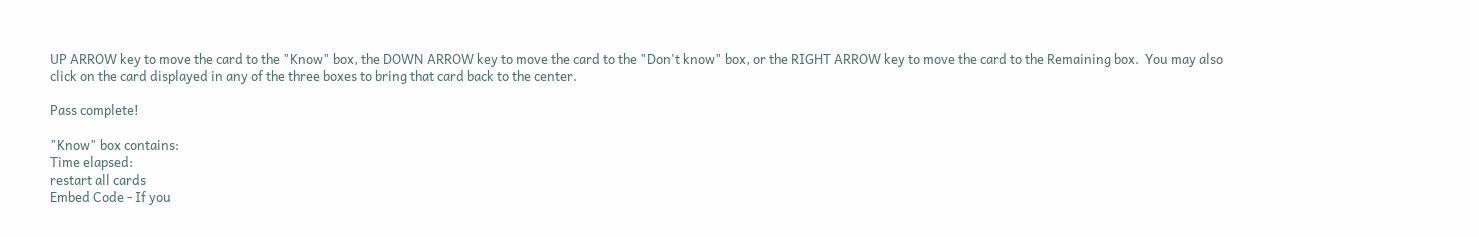UP ARROW key to move the card to the "Know" box, the DOWN ARROW key to move the card to the "Don't know" box, or the RIGHT ARROW key to move the card to the Remaining box.  You may also click on the card displayed in any of the three boxes to bring that card back to the center.

Pass complete!

"Know" box contains:
Time elapsed:
restart all cards
Embed Code - If you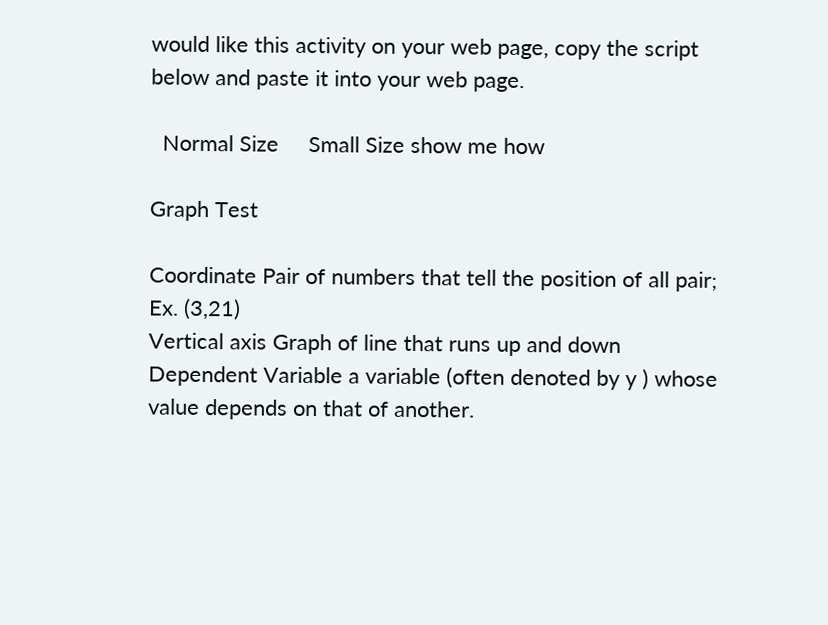would like this activity on your web page, copy the script below and paste it into your web page.

  Normal Size     Small Size show me how

Graph Test

Coordinate Pair of numbers that tell the position of all pair; Ex. (3,21)
Vertical axis Graph of line that runs up and down
Dependent Variable a variable (often denoted by y ) whose value depends on that of another.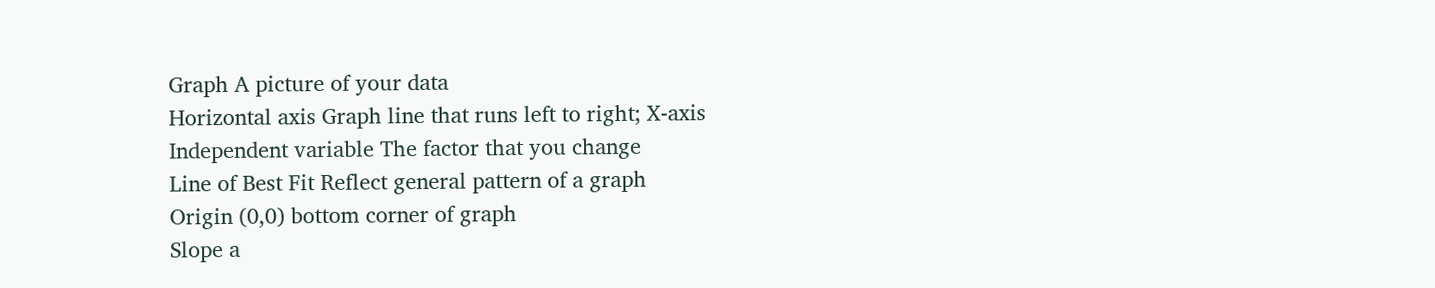Graph A picture of your data
Horizontal axis Graph line that runs left to right; X-axis
Independent variable The factor that you change
Line of Best Fit Reflect general pattern of a graph
Origin (0,0) bottom corner of graph
Slope a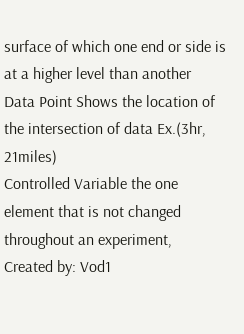surface of which one end or side is at a higher level than another
Data Point Shows the location of the intersection of data Ex.(3hr, 21miles)
Controlled Variable the one element that is not changed throughout an experiment,
Created by: Vod1